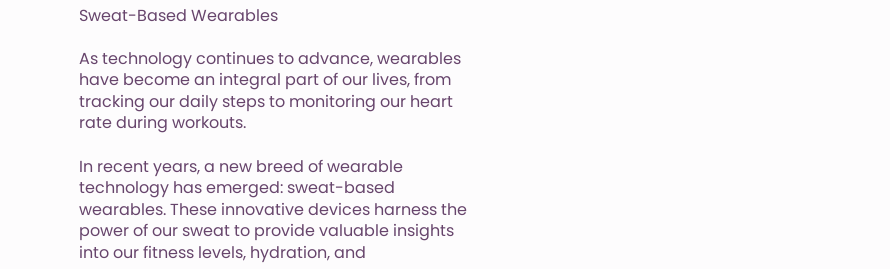Sweat-Based Wearables

As technology continues to advance, wearables have become an integral part of our lives, from tracking our daily steps to monitoring our heart rate during workouts.

In recent years, a new breed of wearable technology has emerged: sweat-based wearables. These innovative devices harness the power of our sweat to provide valuable insights into our fitness levels, hydration, and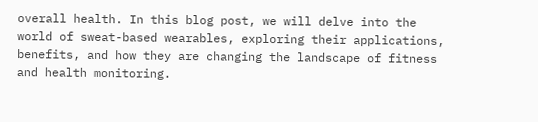overall health. In this blog post, we will delve into the world of sweat-based wearables, exploring their applications, benefits, and how they are changing the landscape of fitness and health monitoring.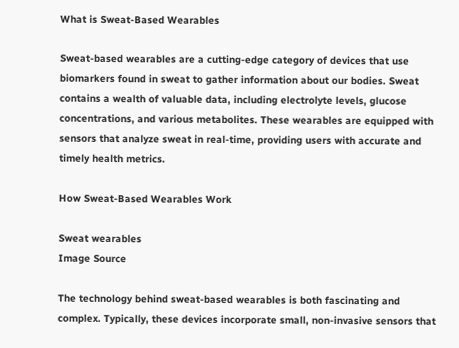What is Sweat-Based Wearables

Sweat-based wearables are a cutting-edge category of devices that use biomarkers found in sweat to gather information about our bodies. Sweat contains a wealth of valuable data, including electrolyte levels, glucose concentrations, and various metabolites. These wearables are equipped with sensors that analyze sweat in real-time, providing users with accurate and timely health metrics.

How Sweat-Based Wearables Work

Sweat wearables
Image Source

The technology behind sweat-based wearables is both fascinating and complex. Typically, these devices incorporate small, non-invasive sensors that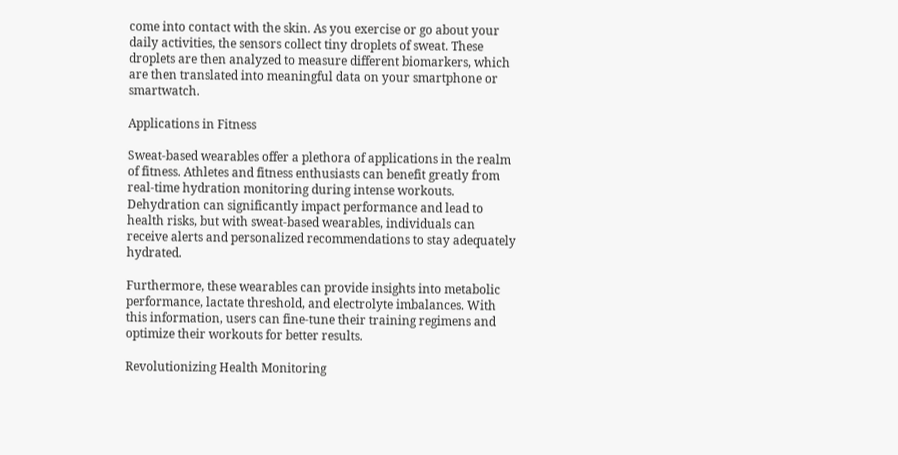come into contact with the skin. As you exercise or go about your daily activities, the sensors collect tiny droplets of sweat. These droplets are then analyzed to measure different biomarkers, which are then translated into meaningful data on your smartphone or smartwatch.

Applications in Fitness

Sweat-based wearables offer a plethora of applications in the realm of fitness. Athletes and fitness enthusiasts can benefit greatly from real-time hydration monitoring during intense workouts. Dehydration can significantly impact performance and lead to health risks, but with sweat-based wearables, individuals can receive alerts and personalized recommendations to stay adequately hydrated.

Furthermore, these wearables can provide insights into metabolic performance, lactate threshold, and electrolyte imbalances. With this information, users can fine-tune their training regimens and optimize their workouts for better results.

Revolutionizing Health Monitoring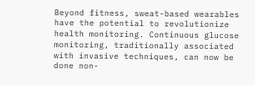Beyond fitness, sweat-based wearables have the potential to revolutionize health monitoring. Continuous glucose monitoring, traditionally associated with invasive techniques, can now be done non-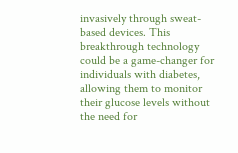invasively through sweat-based devices. This breakthrough technology could be a game-changer for individuals with diabetes, allowing them to monitor their glucose levels without the need for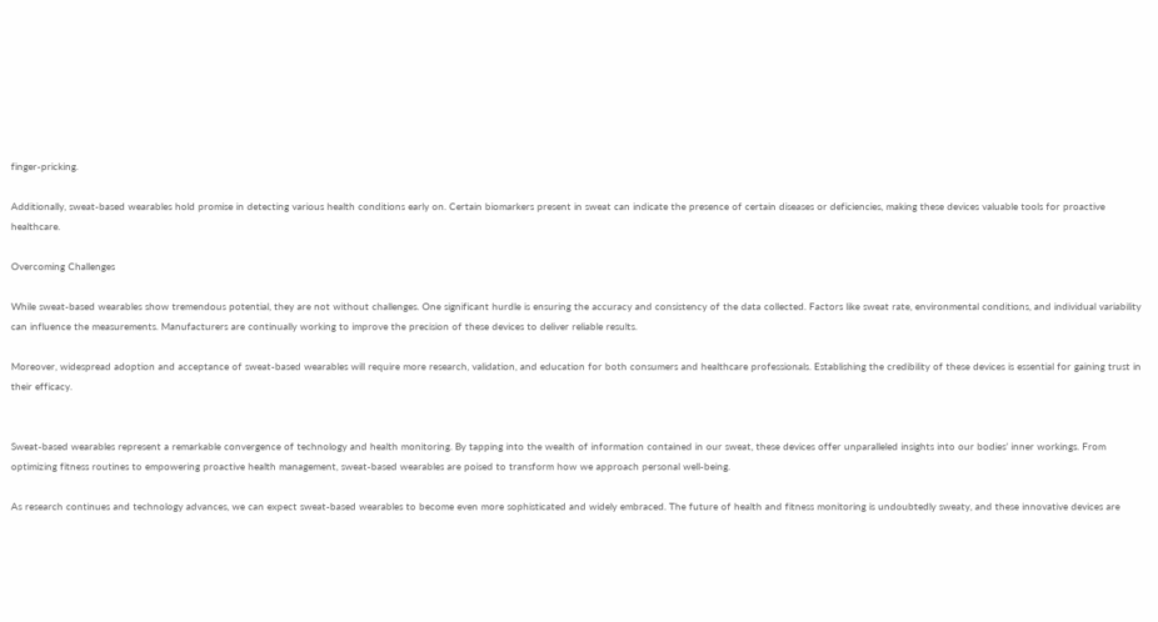finger-pricking.

Additionally, sweat-based wearables hold promise in detecting various health conditions early on. Certain biomarkers present in sweat can indicate the presence of certain diseases or deficiencies, making these devices valuable tools for proactive healthcare.

Overcoming Challenges

While sweat-based wearables show tremendous potential, they are not without challenges. One significant hurdle is ensuring the accuracy and consistency of the data collected. Factors like sweat rate, environmental conditions, and individual variability can influence the measurements. Manufacturers are continually working to improve the precision of these devices to deliver reliable results.

Moreover, widespread adoption and acceptance of sweat-based wearables will require more research, validation, and education for both consumers and healthcare professionals. Establishing the credibility of these devices is essential for gaining trust in their efficacy.


Sweat-based wearables represent a remarkable convergence of technology and health monitoring. By tapping into the wealth of information contained in our sweat, these devices offer unparalleled insights into our bodies’ inner workings. From optimizing fitness routines to empowering proactive health management, sweat-based wearables are poised to transform how we approach personal well-being.

As research continues and technology advances, we can expect sweat-based wearables to become even more sophisticated and widely embraced. The future of health and fitness monitoring is undoubtedly sweaty, and these innovative devices are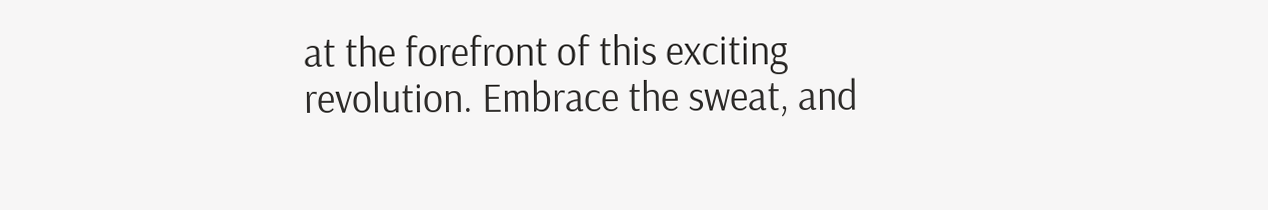at the forefront of this exciting revolution. Embrace the sweat, and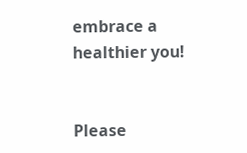embrace a healthier you!


Please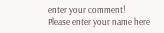enter your comment!
Please enter your name here